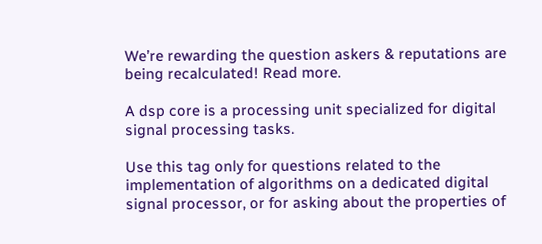We’re rewarding the question askers & reputations are being recalculated! Read more.

A dsp core is a processing unit specialized for digital signal processing tasks.

Use this tag only for questions related to the implementation of algorithms on a dedicated digital signal processor, or for asking about the properties of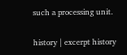such a processing unit.

history | excerpt history